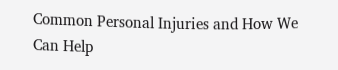Common Personal Injuries and How We Can Help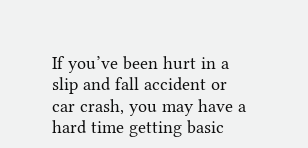If you’ve been hurt in a slip and fall accident or car crash, you may have a hard time getting basic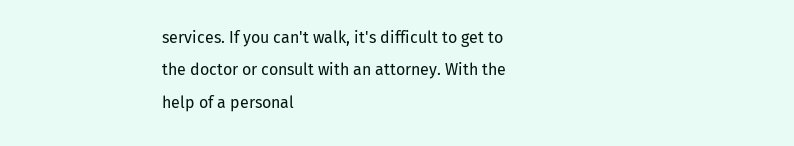services. If you can't walk, it's difficult to get to the doctor or consult with an attorney. With the help of a personal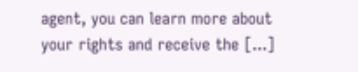agent, you can learn more about your rights and receive the [...]